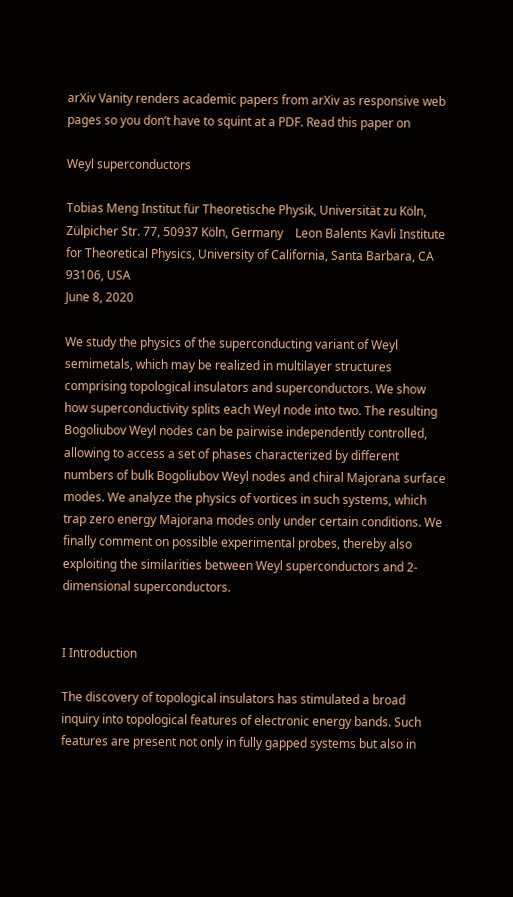arXiv Vanity renders academic papers from arXiv as responsive web pages so you don’t have to squint at a PDF. Read this paper on

Weyl superconductors

Tobias Meng Institut für Theoretische Physik, Universität zu Köln, Zülpicher Str. 77, 50937 Köln, Germany    Leon Balents Kavli Institute for Theoretical Physics, University of California, Santa Barbara, CA 93106, USA
June 8, 2020

We study the physics of the superconducting variant of Weyl semimetals, which may be realized in multilayer structures comprising topological insulators and superconductors. We show how superconductivity splits each Weyl node into two. The resulting Bogoliubov Weyl nodes can be pairwise independently controlled, allowing to access a set of phases characterized by different numbers of bulk Bogoliubov Weyl nodes and chiral Majorana surface modes. We analyze the physics of vortices in such systems, which trap zero energy Majorana modes only under certain conditions. We finally comment on possible experimental probes, thereby also exploiting the similarities between Weyl superconductors and 2-dimensional superconductors.


I Introduction

The discovery of topological insulators has stimulated a broad inquiry into topological features of electronic energy bands. Such features are present not only in fully gapped systems but also in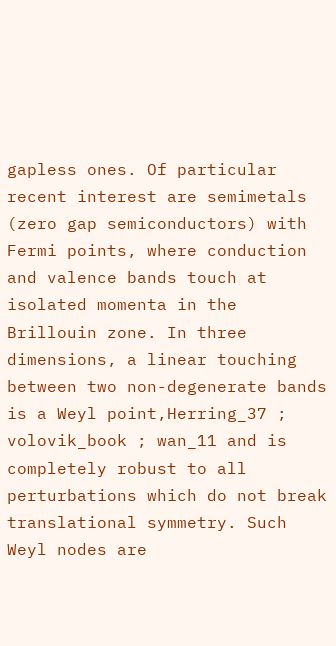gapless ones. Of particular recent interest are semimetals (zero gap semiconductors) with Fermi points, where conduction and valence bands touch at isolated momenta in the Brillouin zone. In three dimensions, a linear touching between two non-degenerate bands is a Weyl point,Herring_37 ; volovik_book ; wan_11 and is completely robust to all perturbations which do not break translational symmetry. Such Weyl nodes are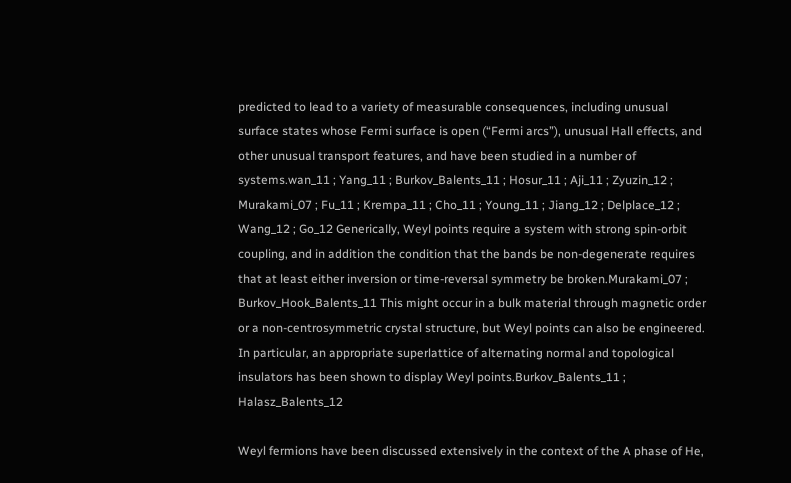predicted to lead to a variety of measurable consequences, including unusual surface states whose Fermi surface is open (“Fermi arcs”), unusual Hall effects, and other unusual transport features, and have been studied in a number of systems.wan_11 ; Yang_11 ; Burkov_Balents_11 ; Hosur_11 ; Aji_11 ; Zyuzin_12 ; Murakami_07 ; Fu_11 ; Krempa_11 ; Cho_11 ; Young_11 ; Jiang_12 ; Delplace_12 ; Wang_12 ; Go_12 Generically, Weyl points require a system with strong spin-orbit coupling, and in addition the condition that the bands be non-degenerate requires that at least either inversion or time-reversal symmetry be broken.Murakami_07 ; Burkov_Hook_Balents_11 This might occur in a bulk material through magnetic order or a non-centrosymmetric crystal structure, but Weyl points can also be engineered. In particular, an appropriate superlattice of alternating normal and topological insulators has been shown to display Weyl points.Burkov_Balents_11 ; Halasz_Balents_12

Weyl fermions have been discussed extensively in the context of the A phase of He,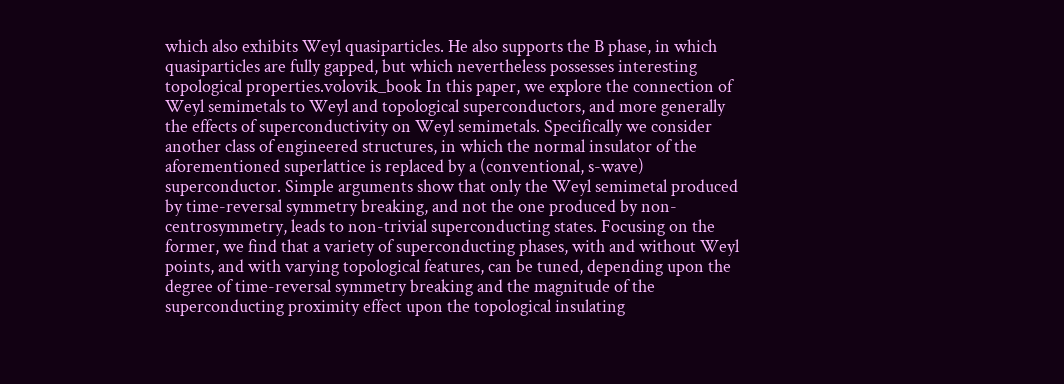which also exhibits Weyl quasiparticles. He also supports the B phase, in which quasiparticles are fully gapped, but which nevertheless possesses interesting topological properties.volovik_book In this paper, we explore the connection of Weyl semimetals to Weyl and topological superconductors, and more generally the effects of superconductivity on Weyl semimetals. Specifically we consider another class of engineered structures, in which the normal insulator of the aforementioned superlattice is replaced by a (conventional, s-wave) superconductor. Simple arguments show that only the Weyl semimetal produced by time-reversal symmetry breaking, and not the one produced by non-centrosymmetry, leads to non-trivial superconducting states. Focusing on the former, we find that a variety of superconducting phases, with and without Weyl points, and with varying topological features, can be tuned, depending upon the degree of time-reversal symmetry breaking and the magnitude of the superconducting proximity effect upon the topological insulating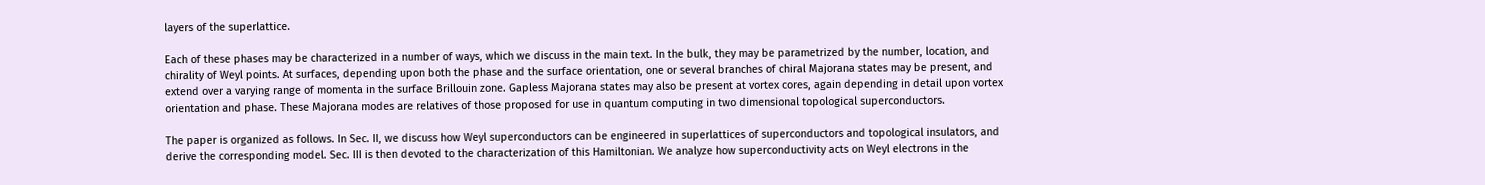layers of the superlattice.

Each of these phases may be characterized in a number of ways, which we discuss in the main text. In the bulk, they may be parametrized by the number, location, and chirality of Weyl points. At surfaces, depending upon both the phase and the surface orientation, one or several branches of chiral Majorana states may be present, and extend over a varying range of momenta in the surface Brillouin zone. Gapless Majorana states may also be present at vortex cores, again depending in detail upon vortex orientation and phase. These Majorana modes are relatives of those proposed for use in quantum computing in two dimensional topological superconductors.

The paper is organized as follows. In Sec. II, we discuss how Weyl superconductors can be engineered in superlattices of superconductors and topological insulators, and derive the corresponding model. Sec. III is then devoted to the characterization of this Hamiltonian. We analyze how superconductivity acts on Weyl electrons in the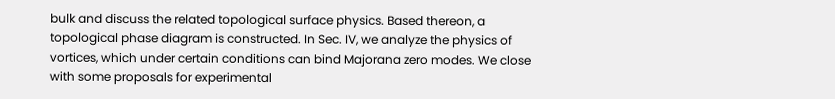bulk and discuss the related topological surface physics. Based thereon, a topological phase diagram is constructed. In Sec. IV, we analyze the physics of vortices, which under certain conditions can bind Majorana zero modes. We close with some proposals for experimental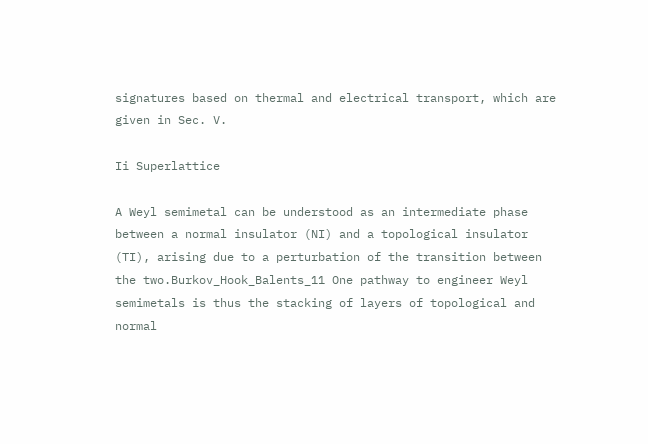signatures based on thermal and electrical transport, which are given in Sec. V.

Ii Superlattice

A Weyl semimetal can be understood as an intermediate phase between a normal insulator (NI) and a topological insulator (TI), arising due to a perturbation of the transition between the two.Burkov_Hook_Balents_11 One pathway to engineer Weyl semimetals is thus the stacking of layers of topological and normal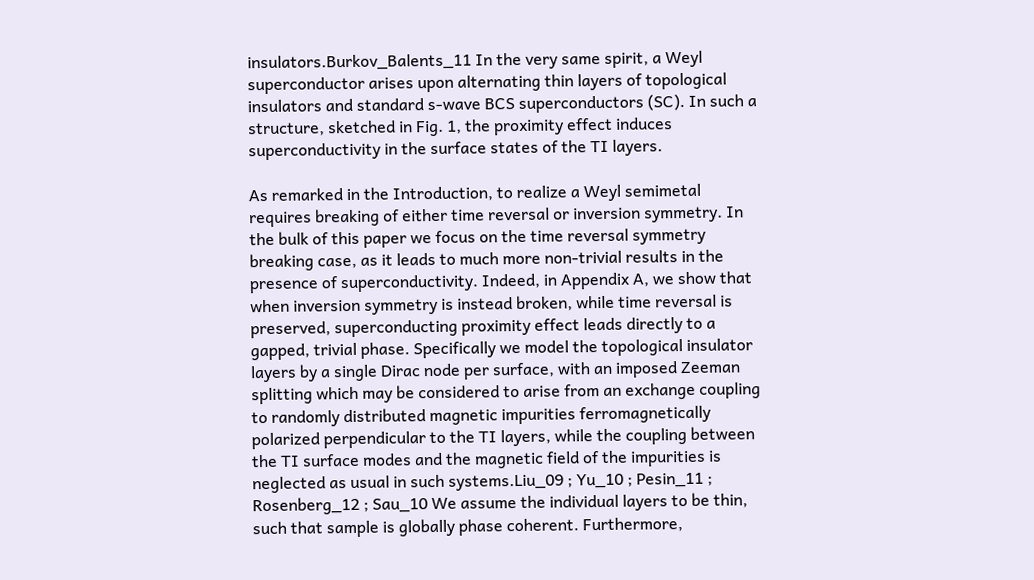insulators.Burkov_Balents_11 In the very same spirit, a Weyl superconductor arises upon alternating thin layers of topological insulators and standard s-wave BCS superconductors (SC). In such a structure, sketched in Fig. 1, the proximity effect induces superconductivity in the surface states of the TI layers.

As remarked in the Introduction, to realize a Weyl semimetal requires breaking of either time reversal or inversion symmetry. In the bulk of this paper we focus on the time reversal symmetry breaking case, as it leads to much more non-trivial results in the presence of superconductivity. Indeed, in Appendix A, we show that when inversion symmetry is instead broken, while time reversal is preserved, superconducting proximity effect leads directly to a gapped, trivial phase. Specifically we model the topological insulator layers by a single Dirac node per surface, with an imposed Zeeman splitting which may be considered to arise from an exchange coupling to randomly distributed magnetic impurities ferromagnetically polarized perpendicular to the TI layers, while the coupling between the TI surface modes and the magnetic field of the impurities is neglected as usual in such systems.Liu_09 ; Yu_10 ; Pesin_11 ; Rosenberg_12 ; Sau_10 We assume the individual layers to be thin, such that sample is globally phase coherent. Furthermore,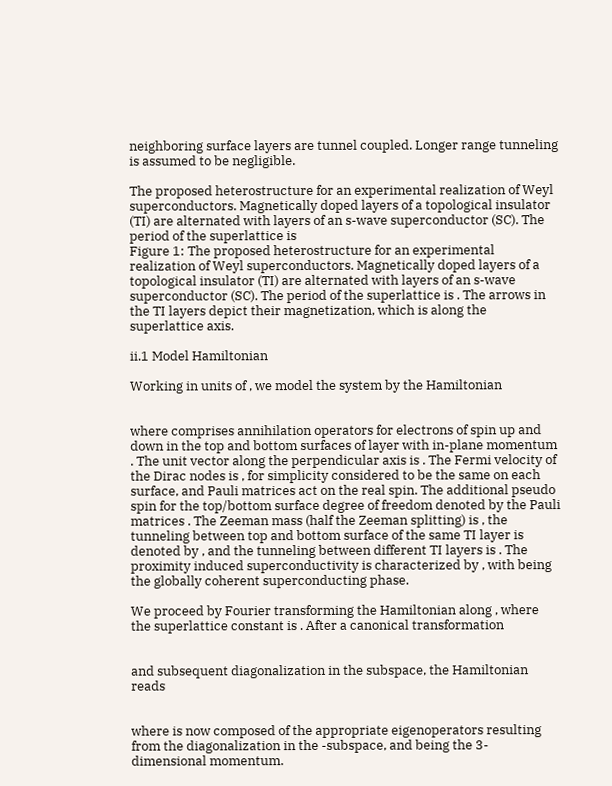neighboring surface layers are tunnel coupled. Longer range tunneling is assumed to be negligible.

The proposed heterostructure for an experimental realization of Weyl superconductors. Magnetically doped layers of a topological insulator (TI) are alternated with layers of an s-wave superconductor (SC). The period of the superlattice is
Figure 1: The proposed heterostructure for an experimental realization of Weyl superconductors. Magnetically doped layers of a topological insulator (TI) are alternated with layers of an s-wave superconductor (SC). The period of the superlattice is . The arrows in the TI layers depict their magnetization, which is along the superlattice axis.

ii.1 Model Hamiltonian

Working in units of , we model the system by the Hamiltonian


where comprises annihilation operators for electrons of spin up and down in the top and bottom surfaces of layer with in-plane momentum . The unit vector along the perpendicular axis is . The Fermi velocity of the Dirac nodes is , for simplicity considered to be the same on each surface, and Pauli matrices act on the real spin. The additional pseudo spin for the top/bottom surface degree of freedom denoted by the Pauli matrices . The Zeeman mass (half the Zeeman splitting) is , the tunneling between top and bottom surface of the same TI layer is denoted by , and the tunneling between different TI layers is . The proximity induced superconductivity is characterized by , with being the globally coherent superconducting phase.

We proceed by Fourier transforming the Hamiltonian along , where the superlattice constant is . After a canonical transformation


and subsequent diagonalization in the subspace, the Hamiltonian reads


where is now composed of the appropriate eigenoperators resulting from the diagonalization in the -subspace, and being the 3-dimensional momentum.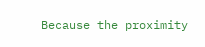Because the proximity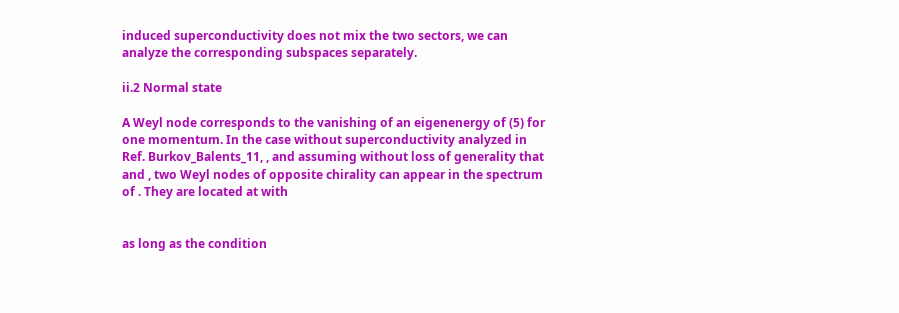induced superconductivity does not mix the two sectors, we can analyze the corresponding subspaces separately.

ii.2 Normal state

A Weyl node corresponds to the vanishing of an eigenenergy of (5) for one momentum. In the case without superconductivity analyzed in Ref. Burkov_Balents_11, , and assuming without loss of generality that and , two Weyl nodes of opposite chirality can appear in the spectrum of . They are located at with


as long as the condition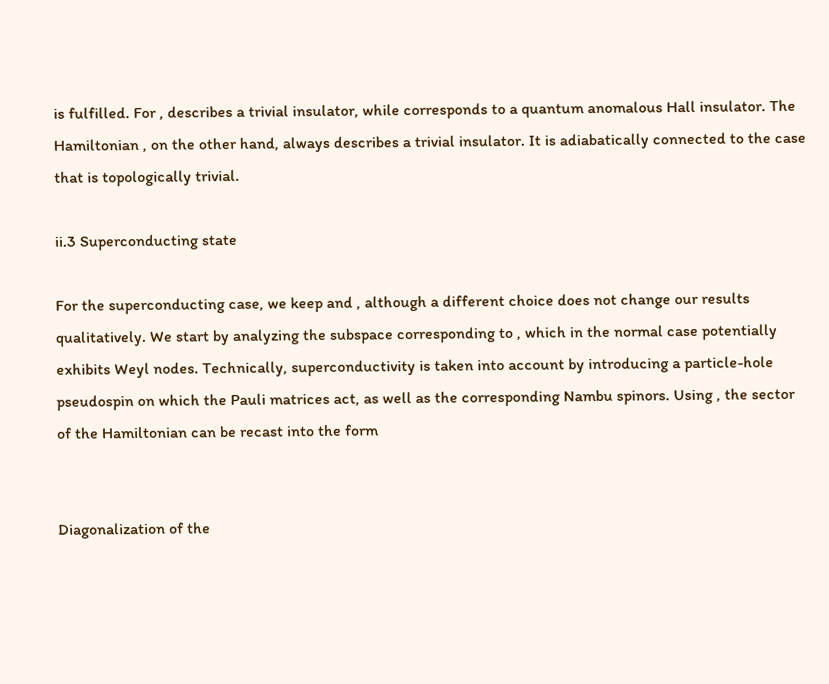is fulfilled. For , describes a trivial insulator, while corresponds to a quantum anomalous Hall insulator. The Hamiltonian , on the other hand, always describes a trivial insulator. It is adiabatically connected to the case that is topologically trivial.

ii.3 Superconducting state

For the superconducting case, we keep and , although a different choice does not change our results qualitatively. We start by analyzing the subspace corresponding to , which in the normal case potentially exhibits Weyl nodes. Technically, superconductivity is taken into account by introducing a particle-hole pseudospin on which the Pauli matrices act, as well as the corresponding Nambu spinors. Using , the sector of the Hamiltonian can be recast into the form


Diagonalization of the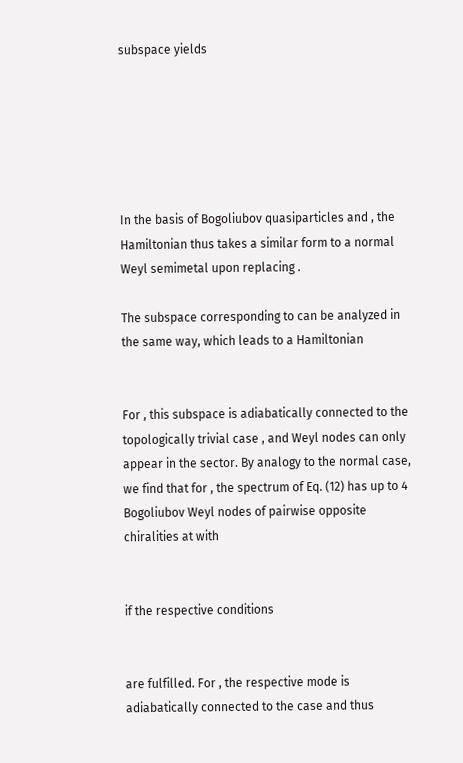subspace yields






In the basis of Bogoliubov quasiparticles and , the Hamiltonian thus takes a similar form to a normal Weyl semimetal upon replacing .

The subspace corresponding to can be analyzed in the same way, which leads to a Hamiltonian


For , this subspace is adiabatically connected to the topologically trivial case , and Weyl nodes can only appear in the sector. By analogy to the normal case, we find that for , the spectrum of Eq. (12) has up to 4 Bogoliubov Weyl nodes of pairwise opposite chiralities at with


if the respective conditions


are fulfilled. For , the respective mode is adiabatically connected to the case and thus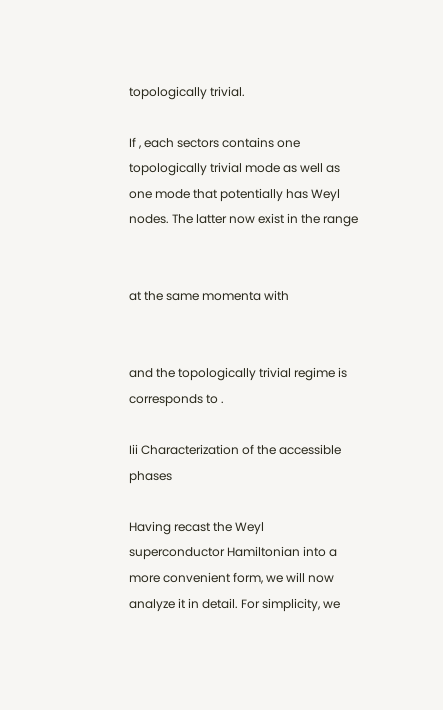topologically trivial.

If , each sectors contains one topologically trivial mode as well as one mode that potentially has Weyl nodes. The latter now exist in the range


at the same momenta with


and the topologically trivial regime is corresponds to .

Iii Characterization of the accessible phases

Having recast the Weyl superconductor Hamiltonian into a more convenient form, we will now analyze it in detail. For simplicity, we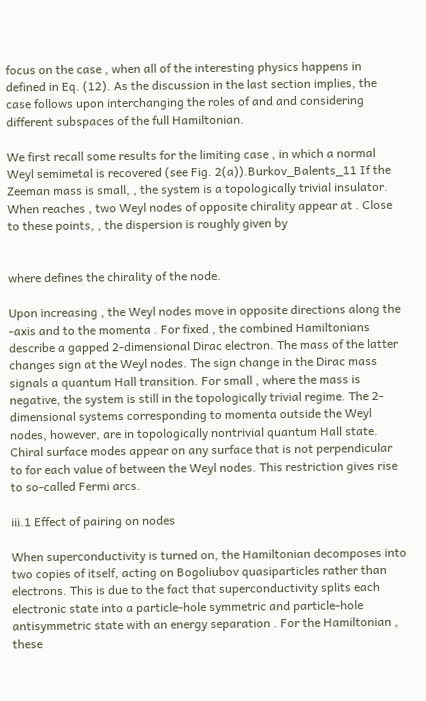focus on the case , when all of the interesting physics happens in defined in Eq. (12). As the discussion in the last section implies, the case follows upon interchanging the roles of and and considering different subspaces of the full Hamiltonian.

We first recall some results for the limiting case , in which a normal Weyl semimetal is recovered (see Fig. 2(a)).Burkov_Balents_11 If the Zeeman mass is small, , the system is a topologically trivial insulator. When reaches , two Weyl nodes of opposite chirality appear at . Close to these points, , the dispersion is roughly given by


where defines the chirality of the node.

Upon increasing , the Weyl nodes move in opposite directions along the -axis and to the momenta . For fixed , the combined Hamiltonians describe a gapped 2-dimensional Dirac electron. The mass of the latter changes sign at the Weyl nodes. The sign change in the Dirac mass signals a quantum Hall transition. For small , where the mass is negative, the system is still in the topologically trivial regime. The 2-dimensional systems corresponding to momenta outside the Weyl nodes, however, are in topologically nontrivial quantum Hall state. Chiral surface modes appear on any surface that is not perpendicular to for each value of between the Weyl nodes. This restriction gives rise to so-called Fermi arcs.

iii.1 Effect of pairing on nodes

When superconductivity is turned on, the Hamiltonian decomposes into two copies of itself, acting on Bogoliubov quasiparticles rather than electrons. This is due to the fact that superconductivity splits each electronic state into a particle-hole symmetric and particle-hole antisymmetric state with an energy separation . For the Hamiltonian , these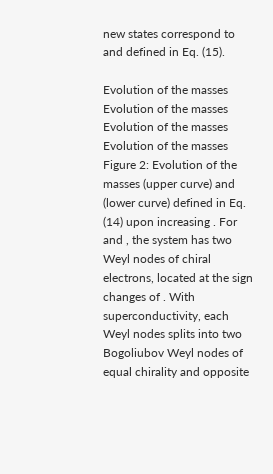new states correspond to and defined in Eq. (15).

Evolution of the masses Evolution of the masses Evolution of the masses Evolution of the masses
Figure 2: Evolution of the masses (upper curve) and (lower curve) defined in Eq. (14) upon increasing . For and , the system has two Weyl nodes of chiral electrons, located at the sign changes of . With superconductivity, each Weyl nodes splits into two Bogoliubov Weyl nodes of equal chirality and opposite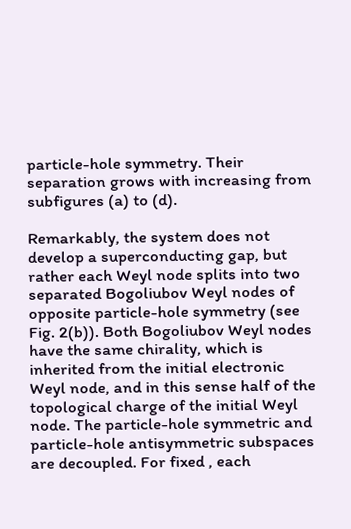particle-hole symmetry. Their separation grows with increasing from subfigures (a) to (d).

Remarkably, the system does not develop a superconducting gap, but rather each Weyl node splits into two separated Bogoliubov Weyl nodes of opposite particle-hole symmetry (see Fig. 2(b)). Both Bogoliubov Weyl nodes have the same chirality, which is inherited from the initial electronic Weyl node, and in this sense half of the topological charge of the initial Weyl node. The particle-hole symmetric and particle-hole antisymmetric subspaces are decoupled. For fixed , each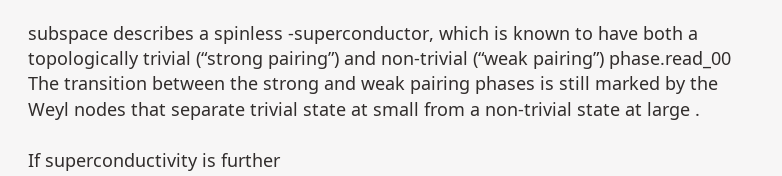subspace describes a spinless -superconductor, which is known to have both a topologically trivial (“strong pairing”) and non-trivial (“weak pairing”) phase.read_00 The transition between the strong and weak pairing phases is still marked by the Weyl nodes that separate trivial state at small from a non-trivial state at large .

If superconductivity is further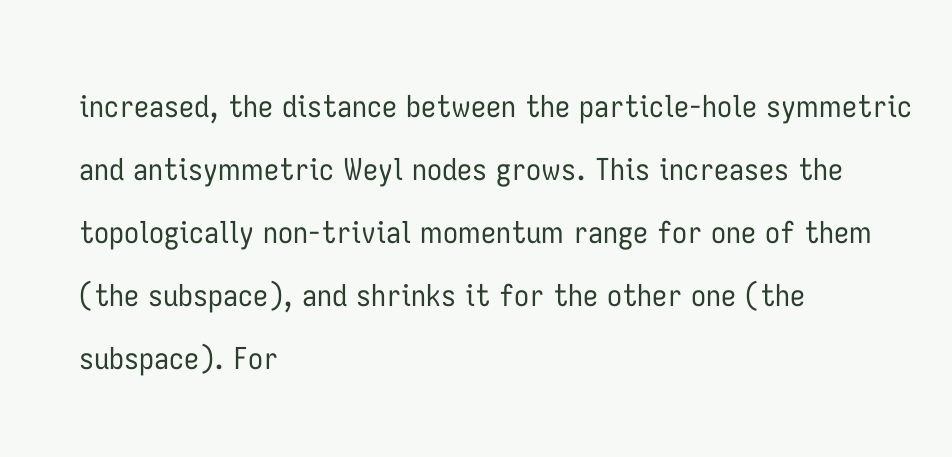increased, the distance between the particle-hole symmetric and antisymmetric Weyl nodes grows. This increases the topologically non-trivial momentum range for one of them (the subspace), and shrinks it for the other one (the subspace). For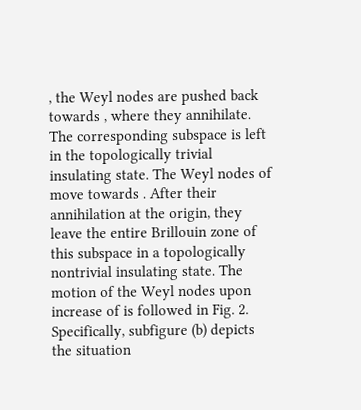, the Weyl nodes are pushed back towards , where they annihilate. The corresponding subspace is left in the topologically trivial insulating state. The Weyl nodes of move towards . After their annihilation at the origin, they leave the entire Brillouin zone of this subspace in a topologically nontrivial insulating state. The motion of the Weyl nodes upon increase of is followed in Fig. 2. Specifically, subfigure (b) depicts the situation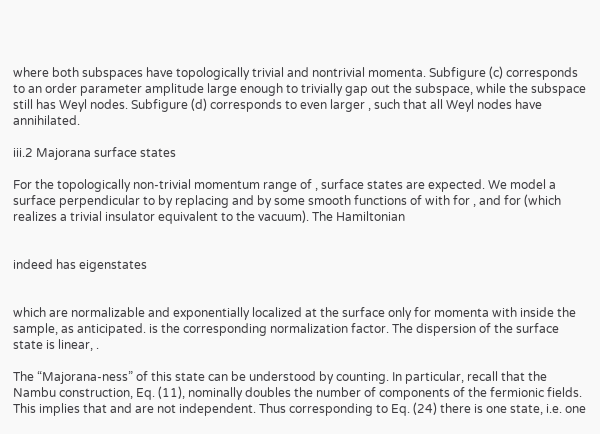where both subspaces have topologically trivial and nontrivial momenta. Subfigure (c) corresponds to an order parameter amplitude large enough to trivially gap out the subspace, while the subspace still has Weyl nodes. Subfigure (d) corresponds to even larger , such that all Weyl nodes have annihilated.

iii.2 Majorana surface states

For the topologically non-trivial momentum range of , surface states are expected. We model a surface perpendicular to by replacing and by some smooth functions of with for , and for (which realizes a trivial insulator equivalent to the vacuum). The Hamiltonian


indeed has eigenstates


which are normalizable and exponentially localized at the surface only for momenta with inside the sample, as anticipated. is the corresponding normalization factor. The dispersion of the surface state is linear, .

The “Majorana-ness” of this state can be understood by counting. In particular, recall that the Nambu construction, Eq. (11), nominally doubles the number of components of the fermionic fields. This implies that and are not independent. Thus corresponding to Eq. (24) there is one state, i.e. one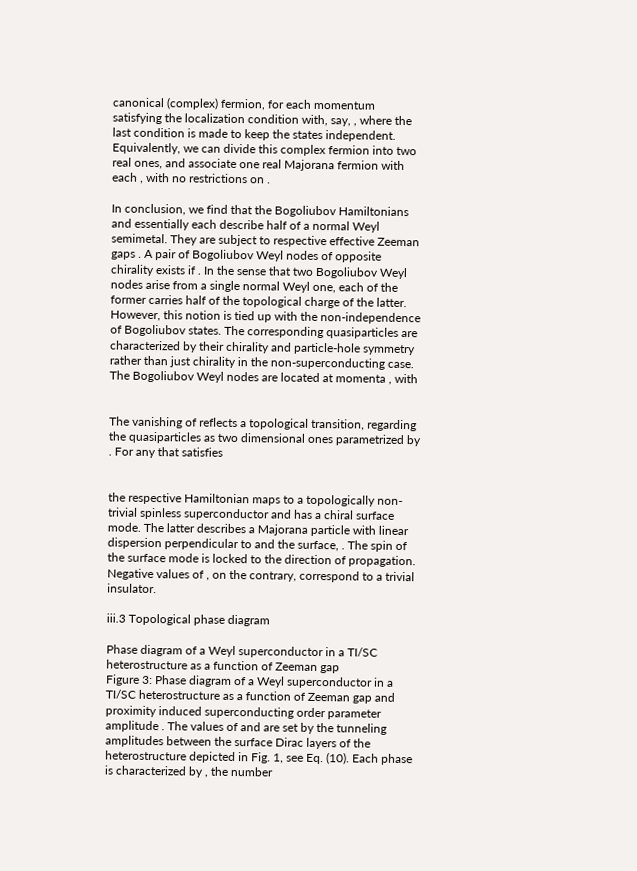canonical (complex) fermion, for each momentum satisfying the localization condition with, say, , where the last condition is made to keep the states independent. Equivalently, we can divide this complex fermion into two real ones, and associate one real Majorana fermion with each , with no restrictions on .

In conclusion, we find that the Bogoliubov Hamiltonians and essentially each describe half of a normal Weyl semimetal. They are subject to respective effective Zeeman gaps . A pair of Bogoliubov Weyl nodes of opposite chirality exists if . In the sense that two Bogoliubov Weyl nodes arise from a single normal Weyl one, each of the former carries half of the topological charge of the latter. However, this notion is tied up with the non-independence of Bogoliubov states. The corresponding quasiparticles are characterized by their chirality and particle-hole symmetry rather than just chirality in the non-superconducting case. The Bogoliubov Weyl nodes are located at momenta , with


The vanishing of reflects a topological transition, regarding the quasiparticles as two dimensional ones parametrized by . For any that satisfies


the respective Hamiltonian maps to a topologically non-trivial spinless superconductor and has a chiral surface mode. The latter describes a Majorana particle with linear dispersion perpendicular to and the surface, . The spin of the surface mode is locked to the direction of propagation. Negative values of , on the contrary, correspond to a trivial insulator.

iii.3 Topological phase diagram

Phase diagram of a Weyl superconductor in a TI/SC heterostructure as a function of Zeeman gap
Figure 3: Phase diagram of a Weyl superconductor in a TI/SC heterostructure as a function of Zeeman gap and proximity induced superconducting order parameter amplitude . The values of and are set by the tunneling amplitudes between the surface Dirac layers of the heterostructure depicted in Fig. 1, see Eq. (10). Each phase is characterized by , the number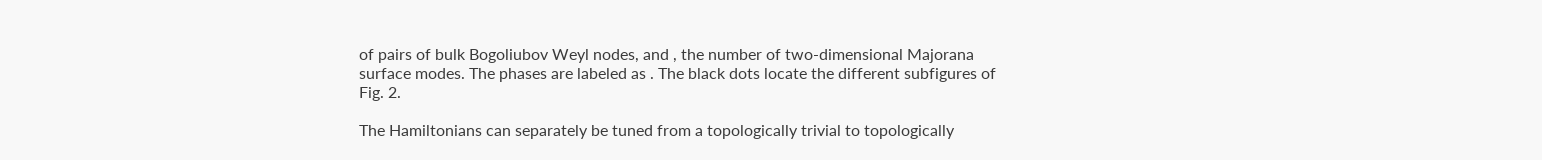of pairs of bulk Bogoliubov Weyl nodes, and , the number of two-dimensional Majorana surface modes. The phases are labeled as . The black dots locate the different subfigures of Fig. 2.

The Hamiltonians can separately be tuned from a topologically trivial to topologically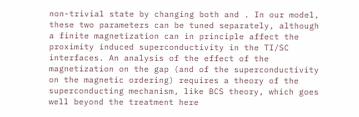non-trivial state by changing both and . In our model, these two parameters can be tuned separately, although a finite magnetization can in principle affect the proximity induced superconductivity in the TI/SC interfaces. An analysis of the effect of the magnetization on the gap (and of the superconductivity on the magnetic ordering) requires a theory of the superconducting mechanism, like BCS theory, which goes well beyond the treatment here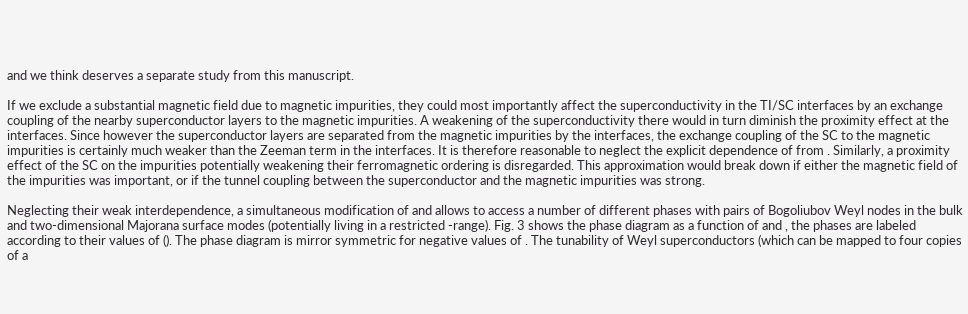and we think deserves a separate study from this manuscript.

If we exclude a substantial magnetic field due to magnetic impurities, they could most importantly affect the superconductivity in the TI/SC interfaces by an exchange coupling of the nearby superconductor layers to the magnetic impurities. A weakening of the superconductivity there would in turn diminish the proximity effect at the interfaces. Since however the superconductor layers are separated from the magnetic impurities by the interfaces, the exchange coupling of the SC to the magnetic impurities is certainly much weaker than the Zeeman term in the interfaces. It is therefore reasonable to neglect the explicit dependence of from . Similarly, a proximity effect of the SC on the impurities potentially weakening their ferromagnetic ordering is disregarded. This approximation would break down if either the magnetic field of the impurities was important, or if the tunnel coupling between the superconductor and the magnetic impurities was strong.

Neglecting their weak interdependence, a simultaneous modification of and allows to access a number of different phases with pairs of Bogoliubov Weyl nodes in the bulk and two-dimensional Majorana surface modes (potentially living in a restricted -range). Fig. 3 shows the phase diagram as a function of and , the phases are labeled according to their values of (). The phase diagram is mirror symmetric for negative values of . The tunability of Weyl superconductors (which can be mapped to four copies of a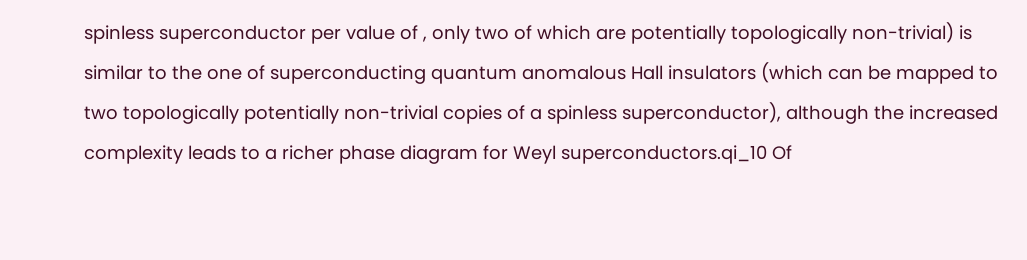spinless superconductor per value of , only two of which are potentially topologically non-trivial) is similar to the one of superconducting quantum anomalous Hall insulators (which can be mapped to two topologically potentially non-trivial copies of a spinless superconductor), although the increased complexity leads to a richer phase diagram for Weyl superconductors.qi_10 Of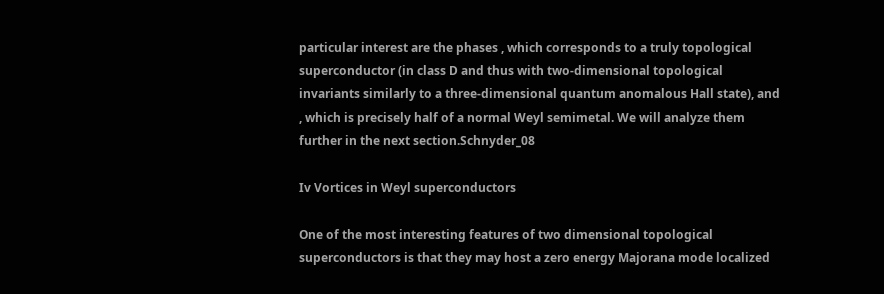particular interest are the phases , which corresponds to a truly topological superconductor (in class D and thus with two-dimensional topological invariants similarly to a three-dimensional quantum anomalous Hall state), and , which is precisely half of a normal Weyl semimetal. We will analyze them further in the next section.Schnyder_08

Iv Vortices in Weyl superconductors

One of the most interesting features of two dimensional topological superconductors is that they may host a zero energy Majorana mode localized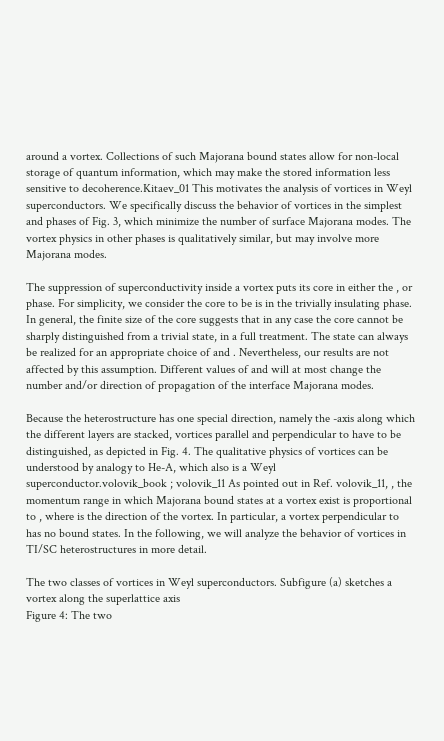around a vortex. Collections of such Majorana bound states allow for non-local storage of quantum information, which may make the stored information less sensitive to decoherence.Kitaev_01 This motivates the analysis of vortices in Weyl superconductors. We specifically discuss the behavior of vortices in the simplest and phases of Fig. 3, which minimize the number of surface Majorana modes. The vortex physics in other phases is qualitatively similar, but may involve more Majorana modes.

The suppression of superconductivity inside a vortex puts its core in either the , or phase. For simplicity, we consider the core to be is in the trivially insulating phase. In general, the finite size of the core suggests that in any case the core cannot be sharply distinguished from a trivial state, in a full treatment. The state can always be realized for an appropriate choice of and . Nevertheless, our results are not affected by this assumption. Different values of and will at most change the number and/or direction of propagation of the interface Majorana modes.

Because the heterostructure has one special direction, namely the -axis along which the different layers are stacked, vortices parallel and perpendicular to have to be distinguished, as depicted in Fig. 4. The qualitative physics of vortices can be understood by analogy to He-A, which also is a Weyl superconductor.volovik_book ; volovik_11 As pointed out in Ref. volovik_11, , the momentum range in which Majorana bound states at a vortex exist is proportional to , where is the direction of the vortex. In particular, a vortex perpendicular to has no bound states. In the following, we will analyze the behavior of vortices in TI/SC heterostructures in more detail.

The two classes of vortices in Weyl superconductors. Subfigure (a) sketches a vortex along the superlattice axis
Figure 4: The two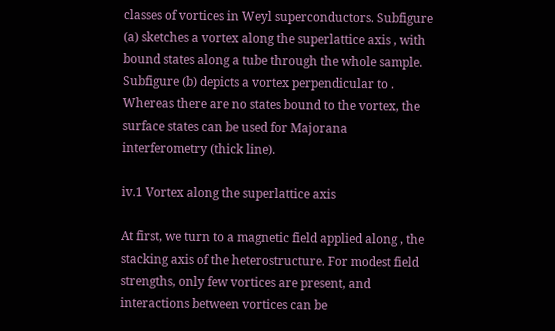classes of vortices in Weyl superconductors. Subfigure (a) sketches a vortex along the superlattice axis , with bound states along a tube through the whole sample. Subfigure (b) depicts a vortex perpendicular to . Whereas there are no states bound to the vortex, the surface states can be used for Majorana interferometry (thick line).

iv.1 Vortex along the superlattice axis

At first, we turn to a magnetic field applied along , the stacking axis of the heterostructure. For modest field strengths, only few vortices are present, and interactions between vortices can be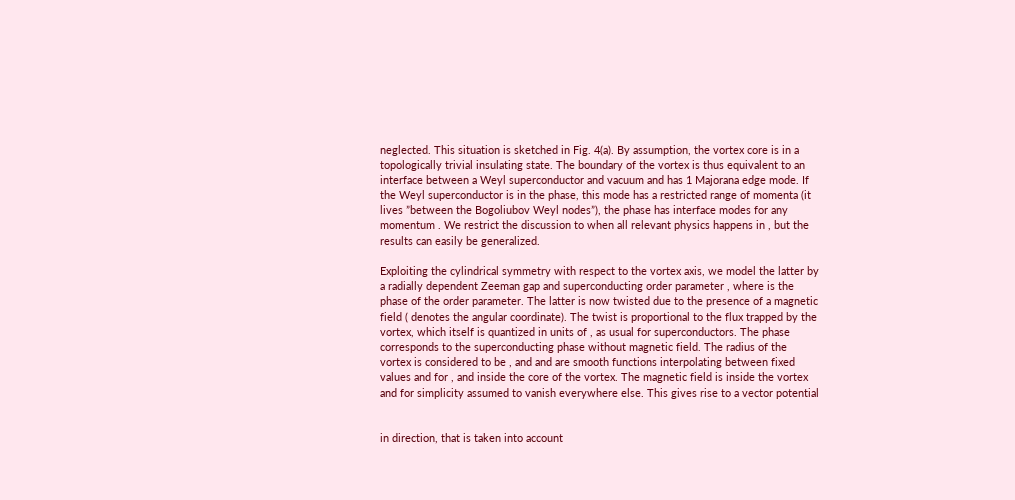neglected. This situation is sketched in Fig. 4(a). By assumption, the vortex core is in a topologically trivial insulating state. The boundary of the vortex is thus equivalent to an interface between a Weyl superconductor and vacuum and has 1 Majorana edge mode. If the Weyl superconductor is in the phase, this mode has a restricted range of momenta (it lives ”between the Bogoliubov Weyl nodes”), the phase has interface modes for any momentum . We restrict the discussion to when all relevant physics happens in , but the results can easily be generalized.

Exploiting the cylindrical symmetry with respect to the vortex axis, we model the latter by a radially dependent Zeeman gap and superconducting order parameter , where is the phase of the order parameter. The latter is now twisted due to the presence of a magnetic field ( denotes the angular coordinate). The twist is proportional to the flux trapped by the vortex, which itself is quantized in units of , as usual for superconductors. The phase corresponds to the superconducting phase without magnetic field. The radius of the vortex is considered to be , and and are smooth functions interpolating between fixed values and for , and inside the core of the vortex. The magnetic field is inside the vortex and for simplicity assumed to vanish everywhere else. This gives rise to a vector potential


in direction, that is taken into account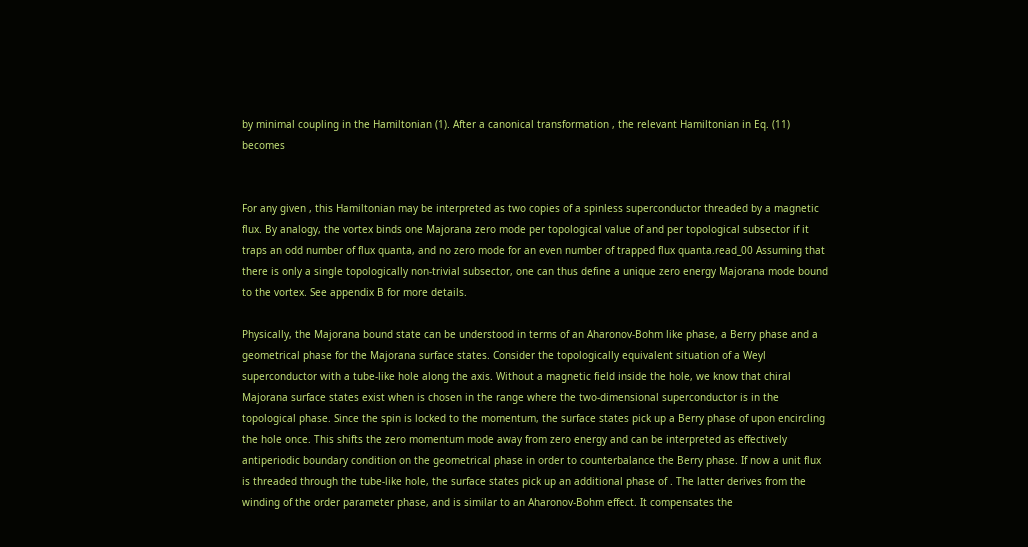by minimal coupling in the Hamiltonian (1). After a canonical transformation , the relevant Hamiltonian in Eq. (11) becomes


For any given , this Hamiltonian may be interpreted as two copies of a spinless superconductor threaded by a magnetic flux. By analogy, the vortex binds one Majorana zero mode per topological value of and per topological subsector if it traps an odd number of flux quanta, and no zero mode for an even number of trapped flux quanta.read_00 Assuming that there is only a single topologically non-trivial subsector, one can thus define a unique zero energy Majorana mode bound to the vortex. See appendix B for more details.

Physically, the Majorana bound state can be understood in terms of an Aharonov-Bohm like phase, a Berry phase and a geometrical phase for the Majorana surface states. Consider the topologically equivalent situation of a Weyl superconductor with a tube-like hole along the axis. Without a magnetic field inside the hole, we know that chiral Majorana surface states exist when is chosen in the range where the two-dimensional superconductor is in the topological phase. Since the spin is locked to the momentum, the surface states pick up a Berry phase of upon encircling the hole once. This shifts the zero momentum mode away from zero energy and can be interpreted as effectively antiperiodic boundary condition on the geometrical phase in order to counterbalance the Berry phase. If now a unit flux is threaded through the tube-like hole, the surface states pick up an additional phase of . The latter derives from the winding of the order parameter phase, and is similar to an Aharonov-Bohm effect. It compensates the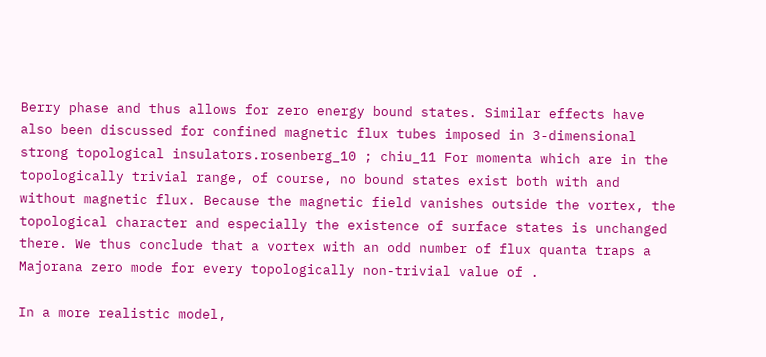Berry phase and thus allows for zero energy bound states. Similar effects have also been discussed for confined magnetic flux tubes imposed in 3-dimensional strong topological insulators.rosenberg_10 ; chiu_11 For momenta which are in the topologically trivial range, of course, no bound states exist both with and without magnetic flux. Because the magnetic field vanishes outside the vortex, the topological character and especially the existence of surface states is unchanged there. We thus conclude that a vortex with an odd number of flux quanta traps a Majorana zero mode for every topologically non-trivial value of .

In a more realistic model,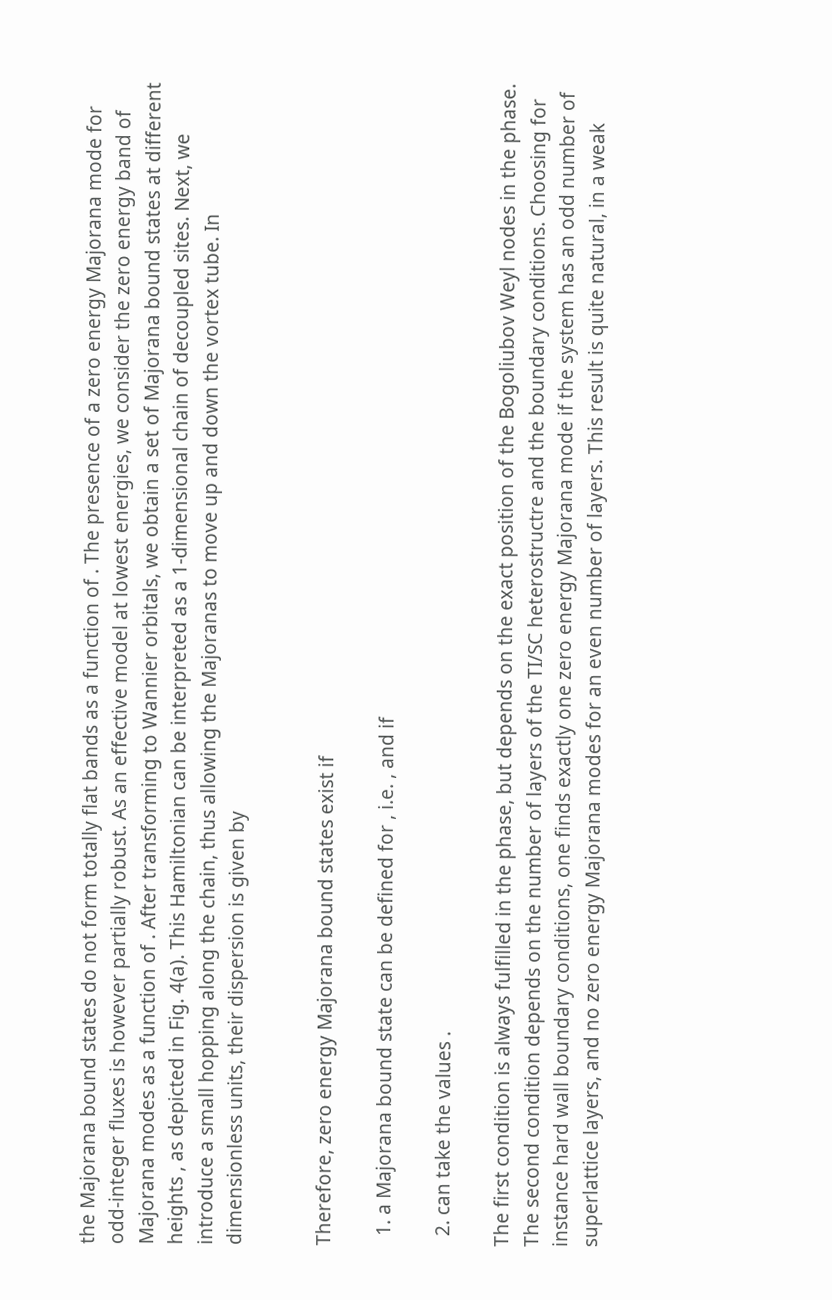the Majorana bound states do not form totally flat bands as a function of . The presence of a zero energy Majorana mode for odd-integer fluxes is however partially robust. As an effective model at lowest energies, we consider the zero energy band of Majorana modes as a function of . After transforming to Wannier orbitals, we obtain a set of Majorana bound states at different heights , as depicted in Fig. 4(a). This Hamiltonian can be interpreted as a 1-dimensional chain of decoupled sites. Next, we introduce a small hopping along the chain, thus allowing the Majoranas to move up and down the vortex tube. In dimensionless units, their dispersion is given by


Therefore, zero energy Majorana bound states exist if

  1. a Majorana bound state can be defined for , i.e. , and if

  2. can take the values .

The first condition is always fulfilled in the phase, but depends on the exact position of the Bogoliubov Weyl nodes in the phase. The second condition depends on the number of layers of the TI/SC heterostructre and the boundary conditions. Choosing for instance hard wall boundary conditions, one finds exactly one zero energy Majorana mode if the system has an odd number of superlattice layers, and no zero energy Majorana modes for an even number of layers. This result is quite natural, in a weak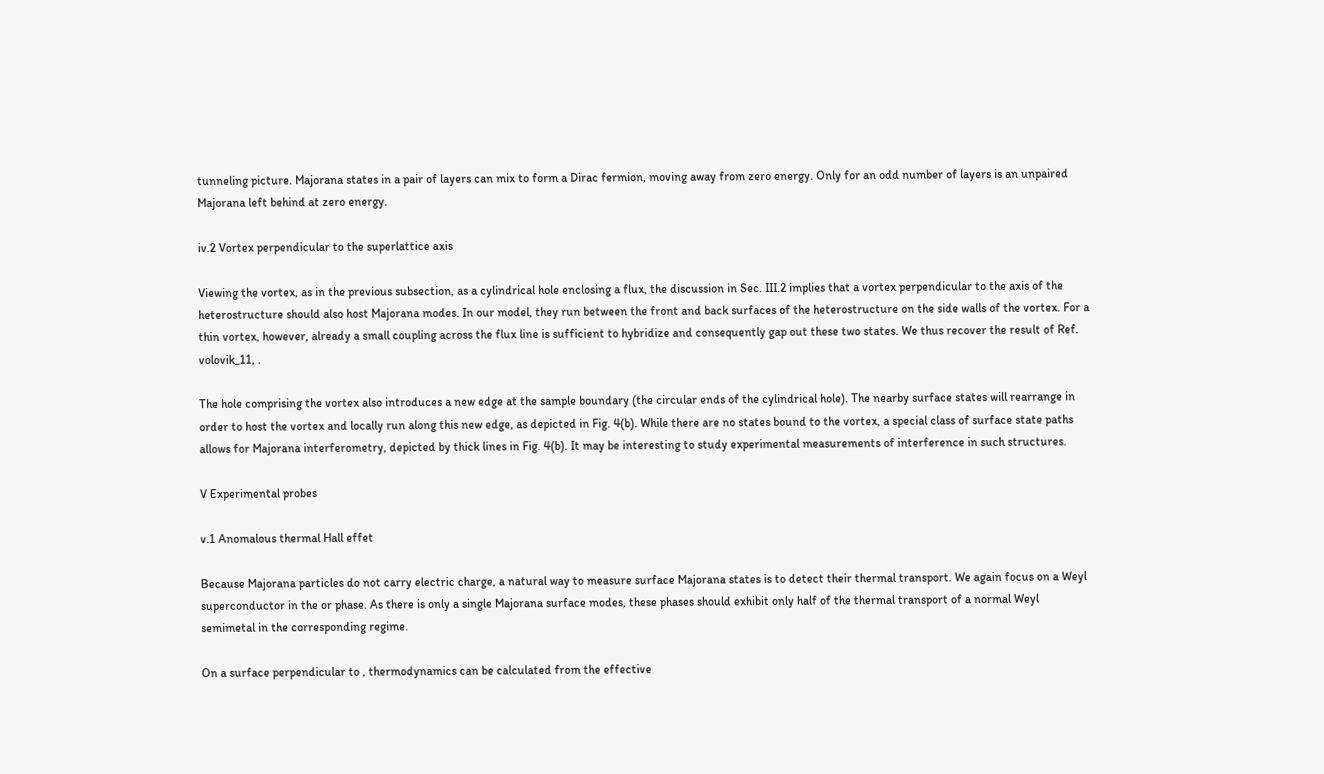tunneling picture. Majorana states in a pair of layers can mix to form a Dirac fermion, moving away from zero energy. Only for an odd number of layers is an unpaired Majorana left behind at zero energy.

iv.2 Vortex perpendicular to the superlattice axis

Viewing the vortex, as in the previous subsection, as a cylindrical hole enclosing a flux, the discussion in Sec. III.2 implies that a vortex perpendicular to the axis of the heterostructure should also host Majorana modes. In our model, they run between the front and back surfaces of the heterostructure on the side walls of the vortex. For a thin vortex, however, already a small coupling across the flux line is sufficient to hybridize and consequently gap out these two states. We thus recover the result of Ref. volovik_11, .

The hole comprising the vortex also introduces a new edge at the sample boundary (the circular ends of the cylindrical hole). The nearby surface states will rearrange in order to host the vortex and locally run along this new edge, as depicted in Fig. 4(b). While there are no states bound to the vortex, a special class of surface state paths allows for Majorana interferometry, depicted by thick lines in Fig. 4(b). It may be interesting to study experimental measurements of interference in such structures.

V Experimental probes

v.1 Anomalous thermal Hall effet

Because Majorana particles do not carry electric charge, a natural way to measure surface Majorana states is to detect their thermal transport. We again focus on a Weyl superconductor in the or phase. As there is only a single Majorana surface modes, these phases should exhibit only half of the thermal transport of a normal Weyl semimetal in the corresponding regime.

On a surface perpendicular to , thermodynamics can be calculated from the effective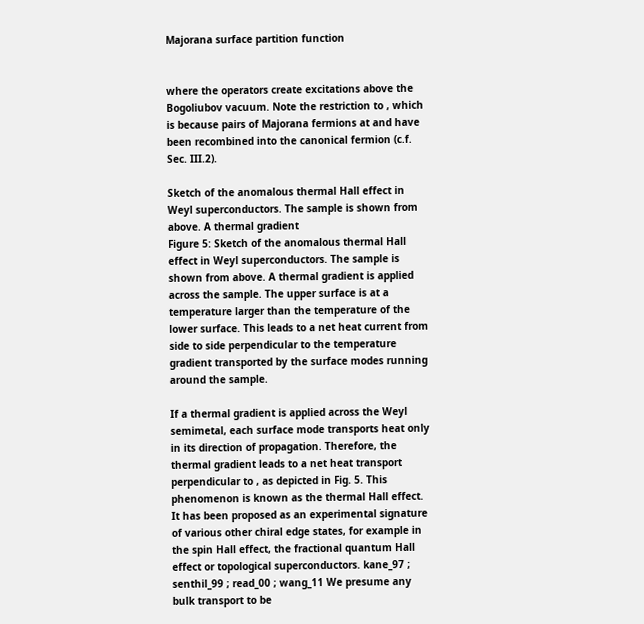Majorana surface partition function


where the operators create excitations above the Bogoliubov vacuum. Note the restriction to , which is because pairs of Majorana fermions at and have been recombined into the canonical fermion (c.f. Sec. III.2).

Sketch of the anomalous thermal Hall effect in Weyl superconductors. The sample is shown from above. A thermal gradient
Figure 5: Sketch of the anomalous thermal Hall effect in Weyl superconductors. The sample is shown from above. A thermal gradient is applied across the sample. The upper surface is at a temperature larger than the temperature of the lower surface. This leads to a net heat current from side to side perpendicular to the temperature gradient transported by the surface modes running around the sample.

If a thermal gradient is applied across the Weyl semimetal, each surface mode transports heat only in its direction of propagation. Therefore, the thermal gradient leads to a net heat transport perpendicular to , as depicted in Fig. 5. This phenomenon is known as the thermal Hall effect. It has been proposed as an experimental signature of various other chiral edge states, for example in the spin Hall effect, the fractional quantum Hall effect or topological superconductors. kane_97 ; senthil_99 ; read_00 ; wang_11 We presume any bulk transport to be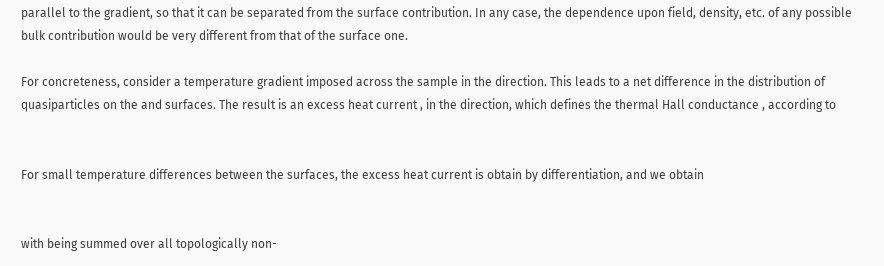parallel to the gradient, so that it can be separated from the surface contribution. In any case, the dependence upon field, density, etc. of any possible bulk contribution would be very different from that of the surface one.

For concreteness, consider a temperature gradient imposed across the sample in the direction. This leads to a net difference in the distribution of quasiparticles on the and surfaces. The result is an excess heat current , in the direction, which defines the thermal Hall conductance , according to


For small temperature differences between the surfaces, the excess heat current is obtain by differentiation, and we obtain


with being summed over all topologically non-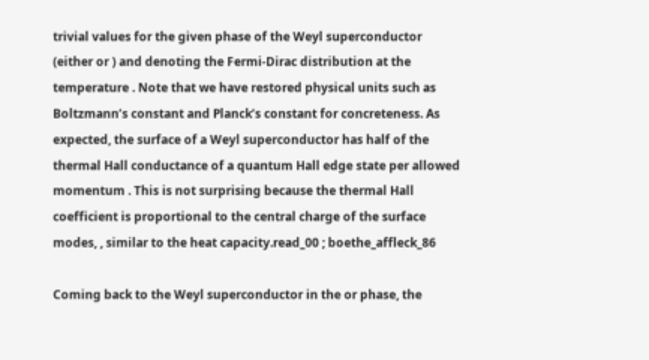trivial values for the given phase of the Weyl superconductor (either or ) and denoting the Fermi-Dirac distribution at the temperature . Note that we have restored physical units such as Boltzmann’s constant and Planck’s constant for concreteness. As expected, the surface of a Weyl superconductor has half of the thermal Hall conductance of a quantum Hall edge state per allowed momentum . This is not surprising because the thermal Hall coefficient is proportional to the central charge of the surface modes, , similar to the heat capacity.read_00 ; boethe_affleck_86

Coming back to the Weyl superconductor in the or phase, the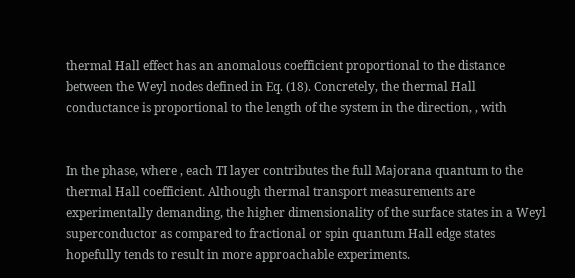thermal Hall effect has an anomalous coefficient proportional to the distance between the Weyl nodes defined in Eq. (18). Concretely, the thermal Hall conductance is proportional to the length of the system in the direction, , with


In the phase, where , each TI layer contributes the full Majorana quantum to the thermal Hall coefficient. Although thermal transport measurements are experimentally demanding, the higher dimensionality of the surface states in a Weyl superconductor as compared to fractional or spin quantum Hall edge states hopefully tends to result in more approachable experiments.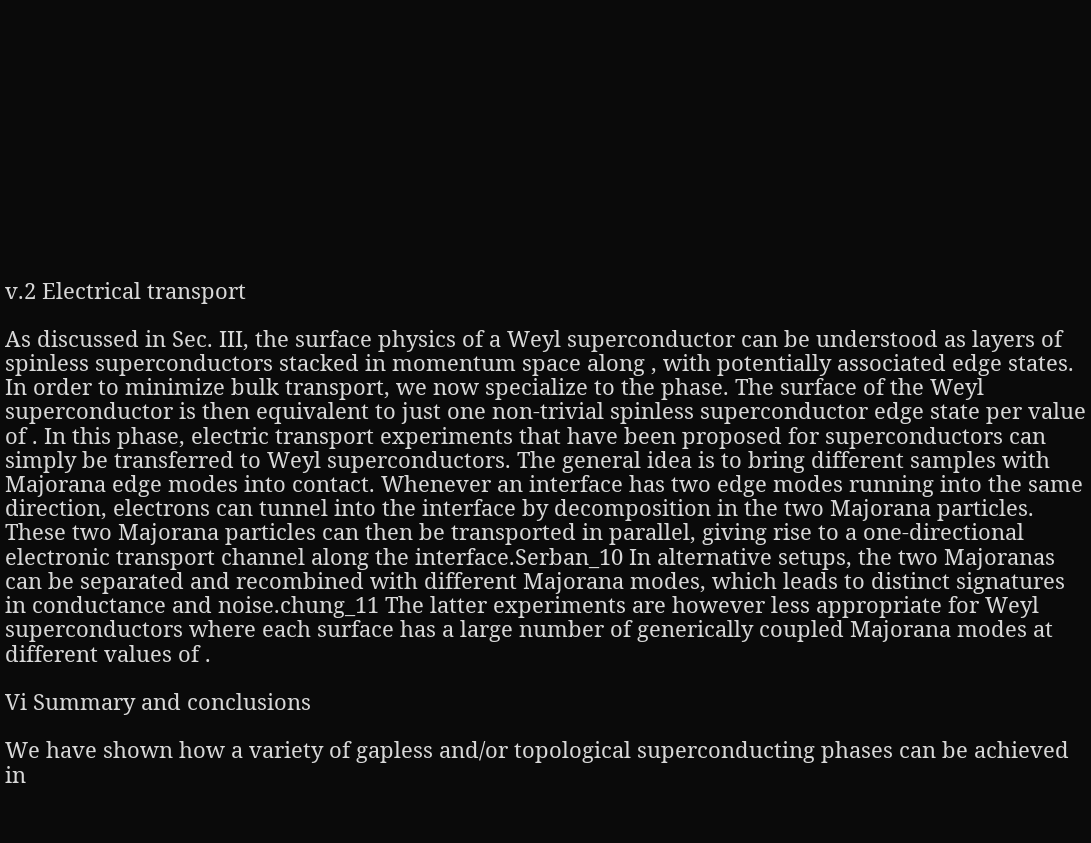v.2 Electrical transport

As discussed in Sec. III, the surface physics of a Weyl superconductor can be understood as layers of spinless superconductors stacked in momentum space along , with potentially associated edge states. In order to minimize bulk transport, we now specialize to the phase. The surface of the Weyl superconductor is then equivalent to just one non-trivial spinless superconductor edge state per value of . In this phase, electric transport experiments that have been proposed for superconductors can simply be transferred to Weyl superconductors. The general idea is to bring different samples with Majorana edge modes into contact. Whenever an interface has two edge modes running into the same direction, electrons can tunnel into the interface by decomposition in the two Majorana particles. These two Majorana particles can then be transported in parallel, giving rise to a one-directional electronic transport channel along the interface.Serban_10 In alternative setups, the two Majoranas can be separated and recombined with different Majorana modes, which leads to distinct signatures in conductance and noise.chung_11 The latter experiments are however less appropriate for Weyl superconductors where each surface has a large number of generically coupled Majorana modes at different values of .

Vi Summary and conclusions

We have shown how a variety of gapless and/or topological superconducting phases can be achieved in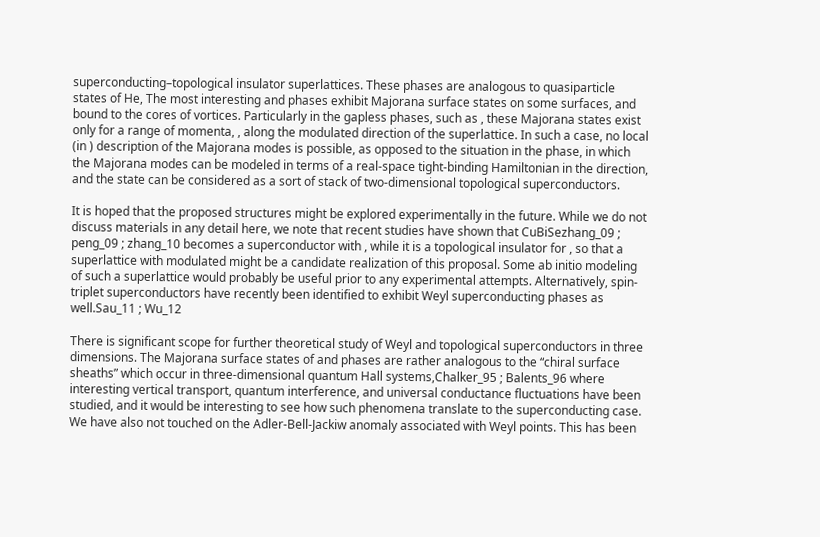superconducting–topological insulator superlattices. These phases are analogous to quasiparticle states of He, The most interesting and phases exhibit Majorana surface states on some surfaces, and bound to the cores of vortices. Particularly in the gapless phases, such as , these Majorana states exist only for a range of momenta, , along the modulated direction of the superlattice. In such a case, no local (in ) description of the Majorana modes is possible, as opposed to the situation in the phase, in which the Majorana modes can be modeled in terms of a real-space tight-binding Hamiltonian in the direction, and the state can be considered as a sort of stack of two-dimensional topological superconductors.

It is hoped that the proposed structures might be explored experimentally in the future. While we do not discuss materials in any detail here, we note that recent studies have shown that CuBiSezhang_09 ; peng_09 ; zhang_10 becomes a superconductor with , while it is a topological insulator for , so that a superlattice with modulated might be a candidate realization of this proposal. Some ab initio modeling of such a superlattice would probably be useful prior to any experimental attempts. Alternatively, spin-triplet superconductors have recently been identified to exhibit Weyl superconducting phases as well.Sau_11 ; Wu_12

There is significant scope for further theoretical study of Weyl and topological superconductors in three dimensions. The Majorana surface states of and phases are rather analogous to the “chiral surface sheaths” which occur in three-dimensional quantum Hall systems,Chalker_95 ; Balents_96 where interesting vertical transport, quantum interference, and universal conductance fluctuations have been studied, and it would be interesting to see how such phenomena translate to the superconducting case. We have also not touched on the Adler-Bell-Jackiw anomaly associated with Weyl points. This has been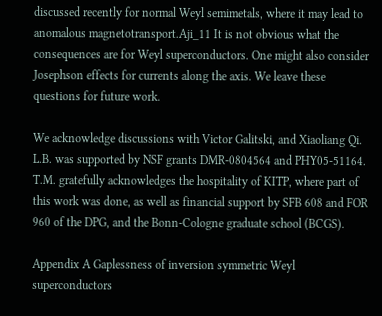discussed recently for normal Weyl semimetals, where it may lead to anomalous magnetotransport.Aji_11 It is not obvious what the consequences are for Weyl superconductors. One might also consider Josephson effects for currents along the axis. We leave these questions for future work.

We acknowledge discussions with Victor Galitski, and Xiaoliang Qi. L.B. was supported by NSF grants DMR-0804564 and PHY05-51164. T.M. gratefully acknowledges the hospitality of KITP, where part of this work was done, as well as financial support by SFB 608 and FOR 960 of the DPG, and the Bonn-Cologne graduate school (BCGS).

Appendix A Gaplessness of inversion symmetric Weyl superconductors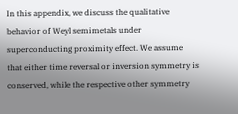In this appendix, we discuss the qualitative behavior of Weyl semimetals under superconducting proximity effect. We assume that either time reversal or inversion symmetry is conserved, while the respective other symmetry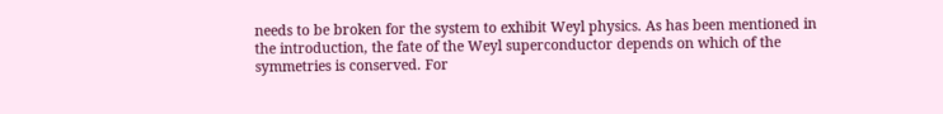needs to be broken for the system to exhibit Weyl physics. As has been mentioned in the introduction, the fate of the Weyl superconductor depends on which of the symmetries is conserved. For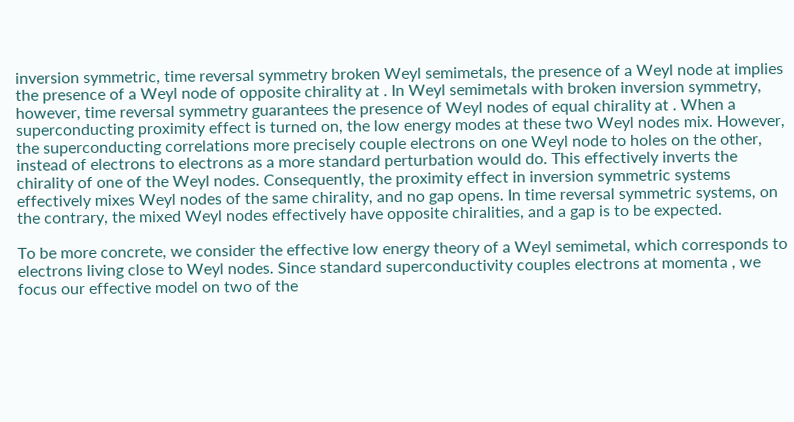inversion symmetric, time reversal symmetry broken Weyl semimetals, the presence of a Weyl node at implies the presence of a Weyl node of opposite chirality at . In Weyl semimetals with broken inversion symmetry, however, time reversal symmetry guarantees the presence of Weyl nodes of equal chirality at . When a superconducting proximity effect is turned on, the low energy modes at these two Weyl nodes mix. However, the superconducting correlations more precisely couple electrons on one Weyl node to holes on the other, instead of electrons to electrons as a more standard perturbation would do. This effectively inverts the chirality of one of the Weyl nodes. Consequently, the proximity effect in inversion symmetric systems effectively mixes Weyl nodes of the same chirality, and no gap opens. In time reversal symmetric systems, on the contrary, the mixed Weyl nodes effectively have opposite chiralities, and a gap is to be expected.

To be more concrete, we consider the effective low energy theory of a Weyl semimetal, which corresponds to electrons living close to Weyl nodes. Since standard superconductivity couples electrons at momenta , we focus our effective model on two of the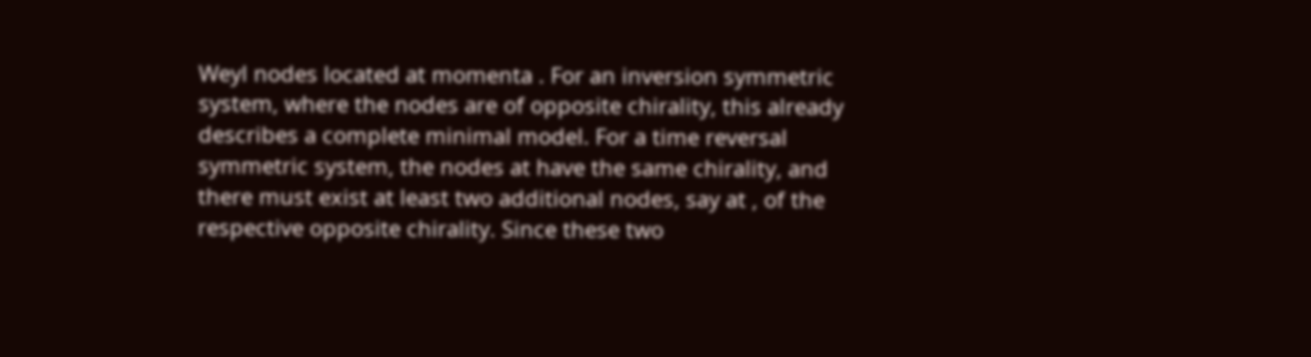Weyl nodes located at momenta . For an inversion symmetric system, where the nodes are of opposite chirality, this already describes a complete minimal model. For a time reversal symmetric system, the nodes at have the same chirality, and there must exist at least two additional nodes, say at , of the respective opposite chirality. Since these two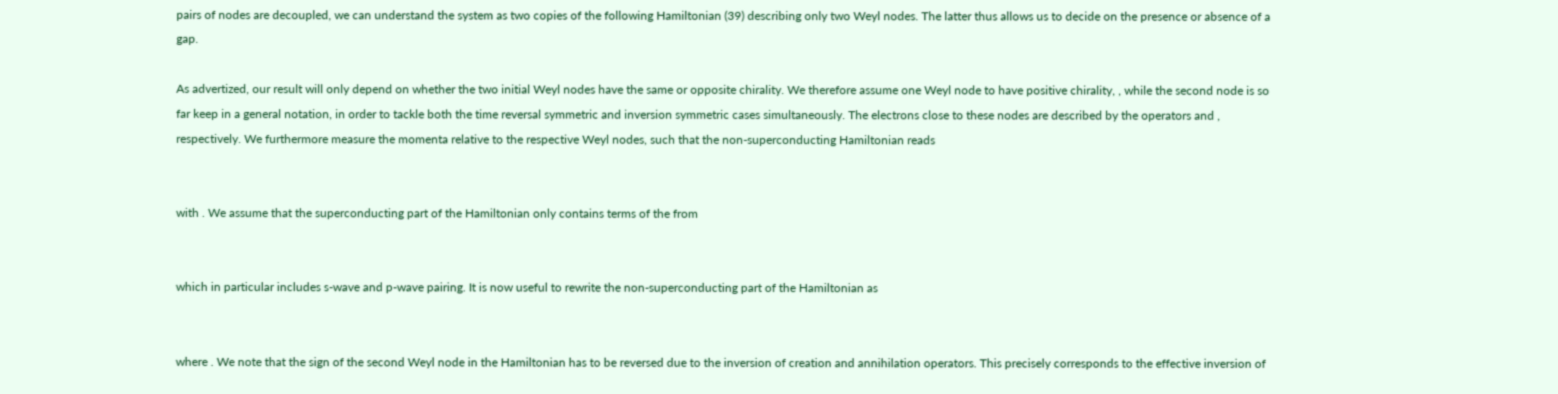pairs of nodes are decoupled, we can understand the system as two copies of the following Hamiltonian (39) describing only two Weyl nodes. The latter thus allows us to decide on the presence or absence of a gap.

As advertized, our result will only depend on whether the two initial Weyl nodes have the same or opposite chirality. We therefore assume one Weyl node to have positive chirality, , while the second node is so far keep in a general notation, in order to tackle both the time reversal symmetric and inversion symmetric cases simultaneously. The electrons close to these nodes are described by the operators and , respectively. We furthermore measure the momenta relative to the respective Weyl nodes, such that the non-superconducting Hamiltonian reads


with . We assume that the superconducting part of the Hamiltonian only contains terms of the from


which in particular includes s-wave and p-wave pairing. It is now useful to rewrite the non-superconducting part of the Hamiltonian as


where . We note that the sign of the second Weyl node in the Hamiltonian has to be reversed due to the inversion of creation and annihilation operators. This precisely corresponds to the effective inversion of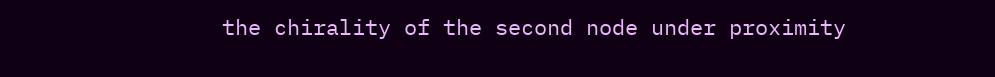the chirality of the second node under proximity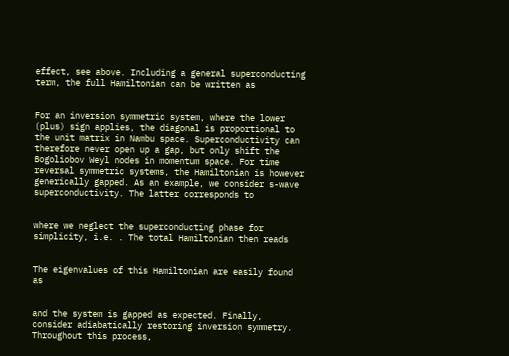effect, see above. Including a general superconducting term, the full Hamiltonian can be written as


For an inversion symmetric system, where the lower (plus) sign applies, the diagonal is proportional to the unit matrix in Nambu space. Superconductivity can therefore never open up a gap, but only shift the Bogoliobov Weyl nodes in momentum space. For time reversal symmetric systems, the Hamiltonian is however generically gapped. As an example, we consider s-wave superconductivity. The latter corresponds to


where we neglect the superconducting phase for simplicity, i.e. . The total Hamiltonian then reads


The eigenvalues of this Hamiltonian are easily found as


and the system is gapped as expected. Finally, consider adiabatically restoring inversion symmetry. Throughout this process,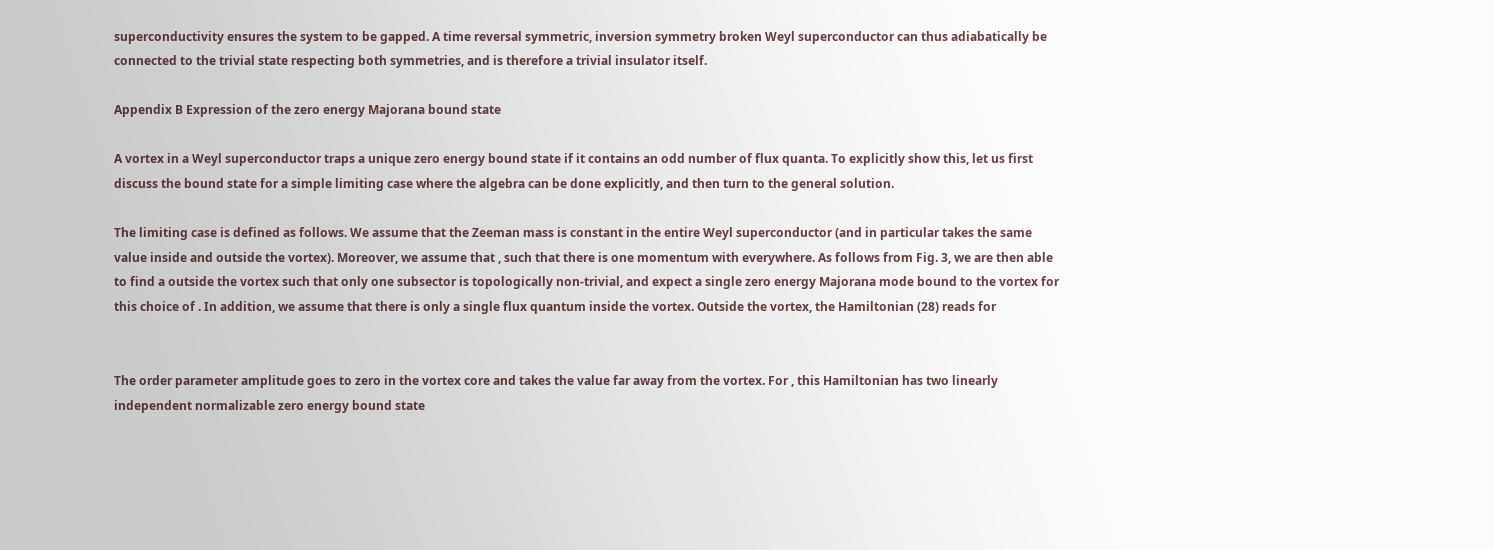superconductivity ensures the system to be gapped. A time reversal symmetric, inversion symmetry broken Weyl superconductor can thus adiabatically be connected to the trivial state respecting both symmetries, and is therefore a trivial insulator itself.

Appendix B Expression of the zero energy Majorana bound state

A vortex in a Weyl superconductor traps a unique zero energy bound state if it contains an odd number of flux quanta. To explicitly show this, let us first discuss the bound state for a simple limiting case where the algebra can be done explicitly, and then turn to the general solution.

The limiting case is defined as follows. We assume that the Zeeman mass is constant in the entire Weyl superconductor (and in particular takes the same value inside and outside the vortex). Moreover, we assume that , such that there is one momentum with everywhere. As follows from Fig. 3, we are then able to find a outside the vortex such that only one subsector is topologically non-trivial, and expect a single zero energy Majorana mode bound to the vortex for this choice of . In addition, we assume that there is only a single flux quantum inside the vortex. Outside the vortex, the Hamiltonian (28) reads for


The order parameter amplitude goes to zero in the vortex core and takes the value far away from the vortex. For , this Hamiltonian has two linearly independent normalizable zero energy bound state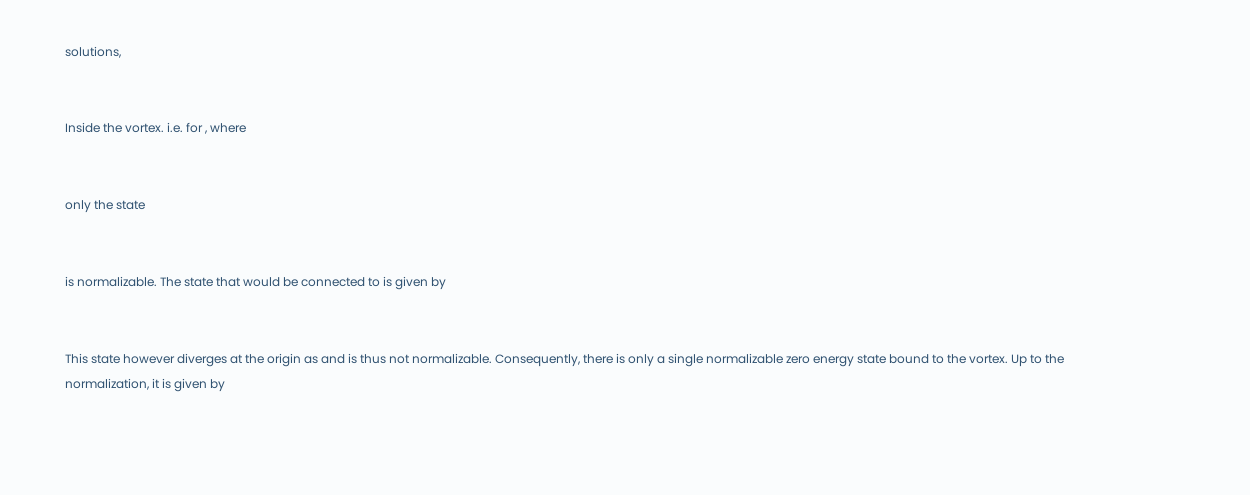solutions,


Inside the vortex. i.e. for , where


only the state


is normalizable. The state that would be connected to is given by


This state however diverges at the origin as and is thus not normalizable. Consequently, there is only a single normalizable zero energy state bound to the vortex. Up to the normalization, it is given by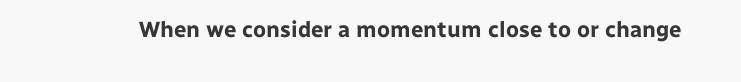When we consider a momentum close to or change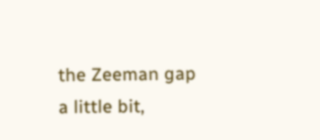the Zeeman gap a little bit,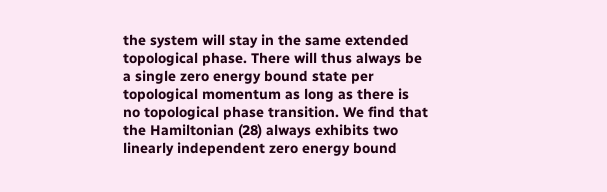the system will stay in the same extended topological phase. There will thus always be a single zero energy bound state per topological momentum as long as there is no topological phase transition. We find that the Hamiltonian (28) always exhibits two linearly independent zero energy bound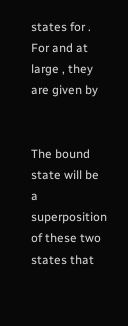states for . For and at large , they are given by


The bound state will be a superposition of these two states that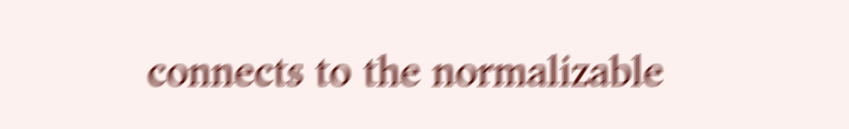connects to the normalizable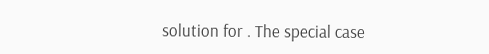solution for . The special case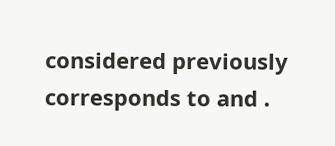considered previously corresponds to and .